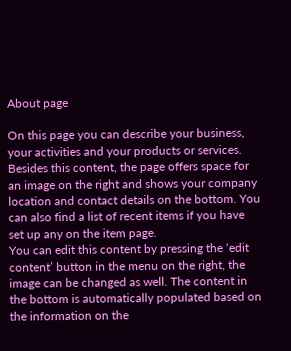About page

On this page you can describe your business, your activities and your products or services. Besides this content, the page offers space for an image on the right and shows your company location and contact details on the bottom. You can also find a list of recent items if you have set up any on the item page.
You can edit this content by pressing the ‘edit content’ button in the menu on the right, the image can be changed as well. The content in the bottom is automatically populated based on the information on the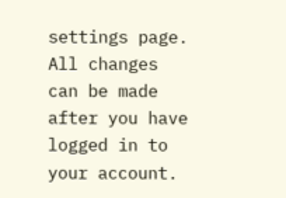settings page. All changes can be made after you have logged in to your account.